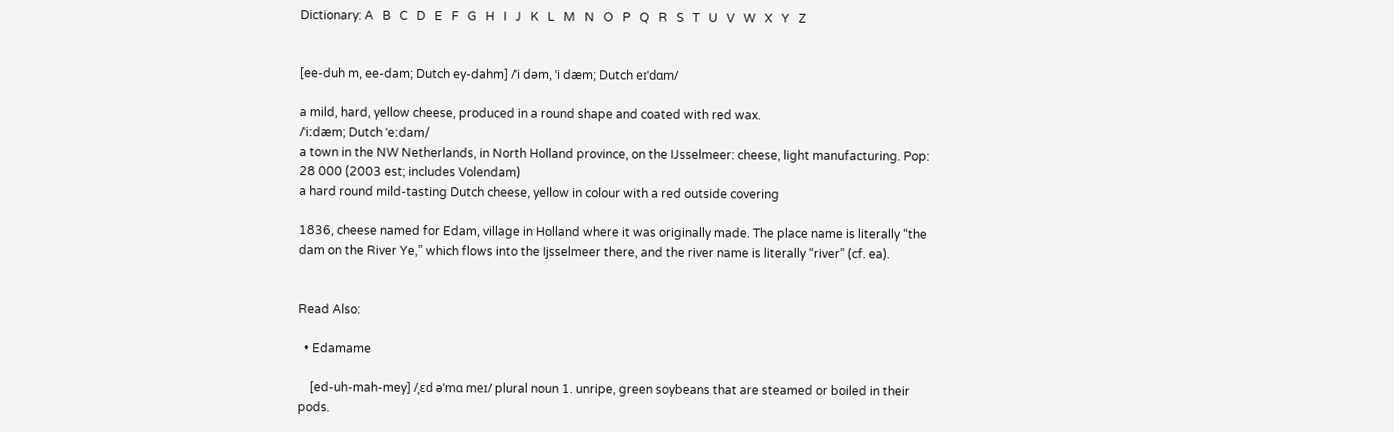Dictionary: A   B   C   D   E   F   G   H   I   J   K   L   M   N   O   P   Q   R   S   T   U   V   W   X   Y   Z


[ee-duh m, ee-dam; Dutch ey-dahm] /ˈi dəm, ˈi dæm; Dutch eɪˈdɑm/

a mild, hard, yellow cheese, produced in a round shape and coated with red wax.
/ˈiːdæm; Dutch ˈeːdam/
a town in the NW Netherlands, in North Holland province, on the IJsselmeer: cheese, light manufacturing. Pop: 28 000 (2003 est; includes Volendam)
a hard round mild-tasting Dutch cheese, yellow in colour with a red outside covering

1836, cheese named for Edam, village in Holland where it was originally made. The place name is literally “the dam on the River Ye,” which flows into the Ijsselmeer there, and the river name is literally “river” (cf. ea).


Read Also:

  • Edamame

    [ed-uh-mah-mey] /ˌɛd əˈmɑ meɪ/ plural noun 1. unripe, green soybeans that are steamed or boiled in their pods.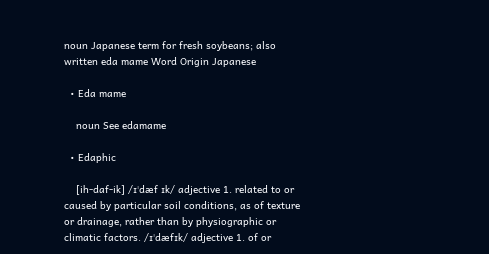noun Japanese term for fresh soybeans; also written eda mame Word Origin Japanese

  • Eda mame

    noun See edamame

  • Edaphic

    [ih-daf-ik] /ɪˈdæf ɪk/ adjective 1. related to or caused by particular soil conditions, as of texture or drainage, rather than by physiographic or climatic factors. /ɪˈdæfɪk/ adjective 1. of or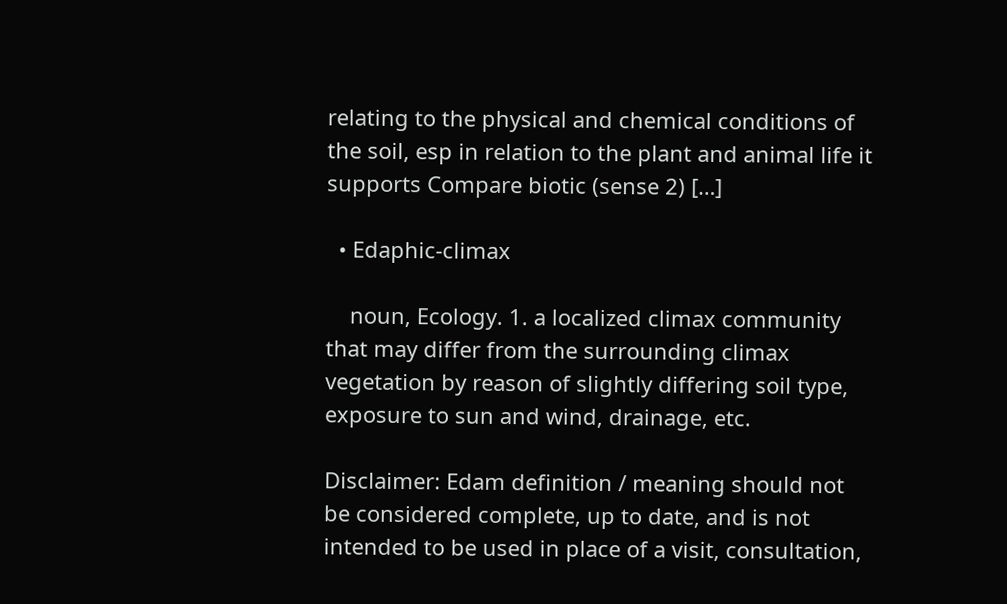relating to the physical and chemical conditions of the soil, esp in relation to the plant and animal life it supports Compare biotic (sense 2) […]

  • Edaphic-climax

    noun, Ecology. 1. a localized climax community that may differ from the surrounding climax vegetation by reason of slightly differing soil type, exposure to sun and wind, drainage, etc.

Disclaimer: Edam definition / meaning should not be considered complete, up to date, and is not intended to be used in place of a visit, consultation,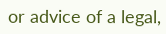or advice of a legal,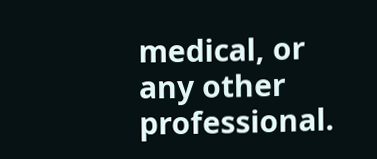medical, or any other professional.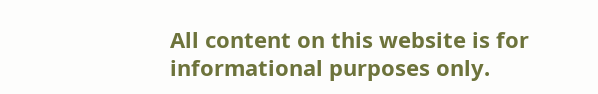All content on this website is for informational purposes only.